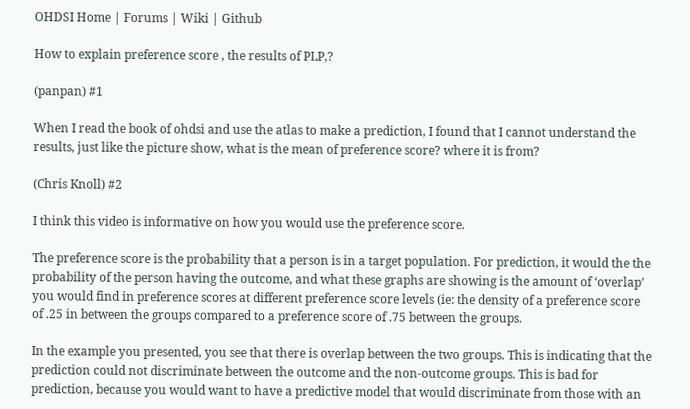OHDSI Home | Forums | Wiki | Github

How to explain preference score , the results of PLP,?

(panpan) #1

When I read the book of ohdsi and use the atlas to make a prediction, I found that I cannot understand the results, just like the picture show, what is the mean of preference score? where it is from?

(Chris Knoll) #2

I think this video is informative on how you would use the preference score.

The preference score is the probability that a person is in a target population. For prediction, it would the the probability of the person having the outcome, and what these graphs are showing is the amount of ‘overlap’ you would find in preference scores at different preference score levels (ie: the density of a preference score of .25 in between the groups compared to a preference score of .75 between the groups.

In the example you presented, you see that there is overlap between the two groups. This is indicating that the prediction could not discriminate between the outcome and the non-outcome groups. This is bad for prediction, because you would want to have a predictive model that would discriminate from those with an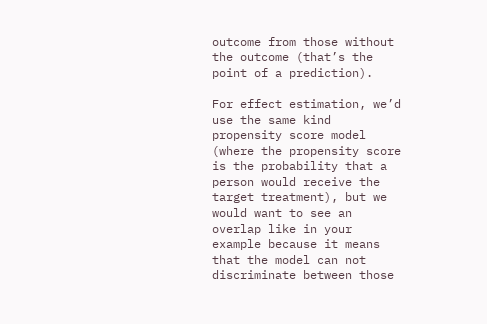outcome from those without the outcome (that’s the point of a prediction).

For effect estimation, we’d use the same kind propensity score model (where the propensity score is the probability that a person would receive the target treatment), but we would want to see an overlap like in your example because it means that the model can not discriminate between those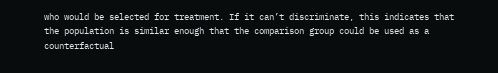who would be selected for treatment. If it can’t discriminate, this indicates that the population is similar enough that the comparison group could be used as a counterfactual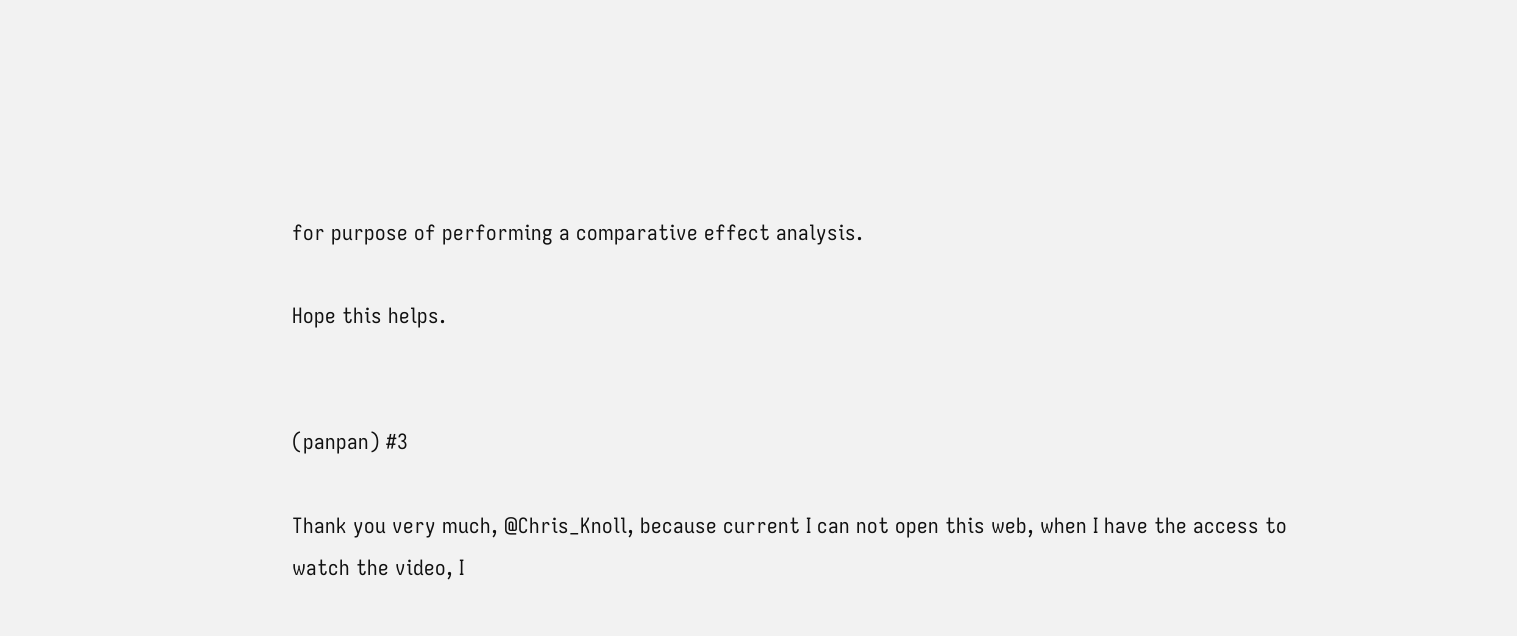for purpose of performing a comparative effect analysis.

Hope this helps.


(panpan) #3

Thank you very much, @Chris_Knoll, because current I can not open this web, when I have the access to watch the video, I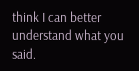think I can better understand what you said.